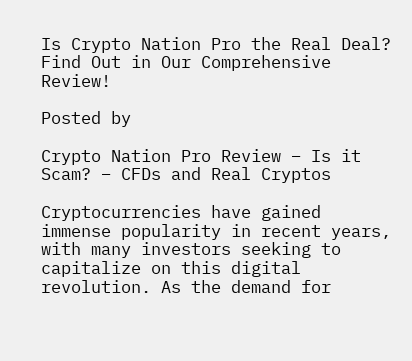Is Crypto Nation Pro the Real Deal? Find Out in Our Comprehensive Review!

Posted by

Crypto Nation Pro Review – Is it Scam? – CFDs and Real Cryptos

Cryptocurrencies have gained immense popularity in recent years, with many investors seeking to capitalize on this digital revolution. As the demand for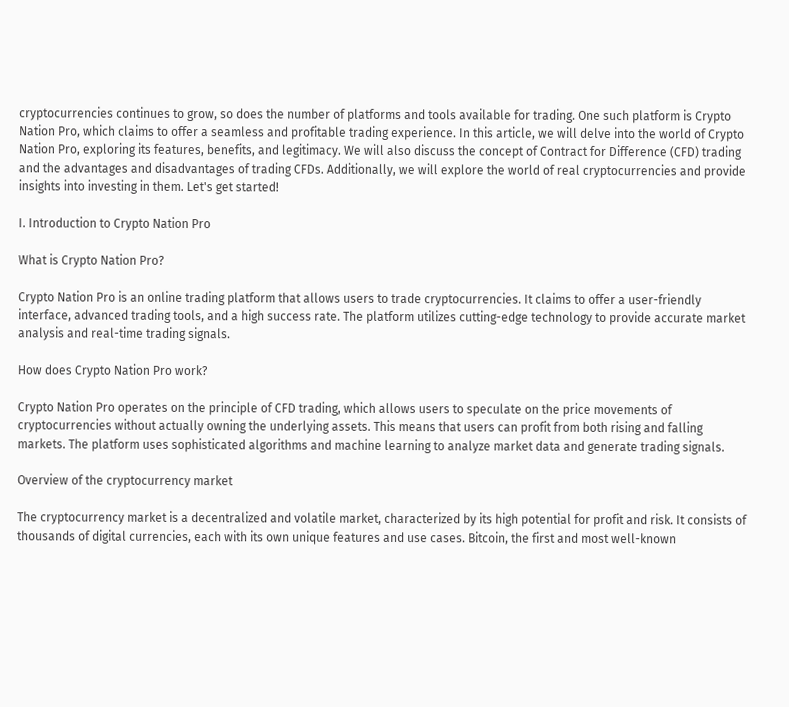cryptocurrencies continues to grow, so does the number of platforms and tools available for trading. One such platform is Crypto Nation Pro, which claims to offer a seamless and profitable trading experience. In this article, we will delve into the world of Crypto Nation Pro, exploring its features, benefits, and legitimacy. We will also discuss the concept of Contract for Difference (CFD) trading and the advantages and disadvantages of trading CFDs. Additionally, we will explore the world of real cryptocurrencies and provide insights into investing in them. Let's get started!

I. Introduction to Crypto Nation Pro

What is Crypto Nation Pro?

Crypto Nation Pro is an online trading platform that allows users to trade cryptocurrencies. It claims to offer a user-friendly interface, advanced trading tools, and a high success rate. The platform utilizes cutting-edge technology to provide accurate market analysis and real-time trading signals.

How does Crypto Nation Pro work?

Crypto Nation Pro operates on the principle of CFD trading, which allows users to speculate on the price movements of cryptocurrencies without actually owning the underlying assets. This means that users can profit from both rising and falling markets. The platform uses sophisticated algorithms and machine learning to analyze market data and generate trading signals.

Overview of the cryptocurrency market

The cryptocurrency market is a decentralized and volatile market, characterized by its high potential for profit and risk. It consists of thousands of digital currencies, each with its own unique features and use cases. Bitcoin, the first and most well-known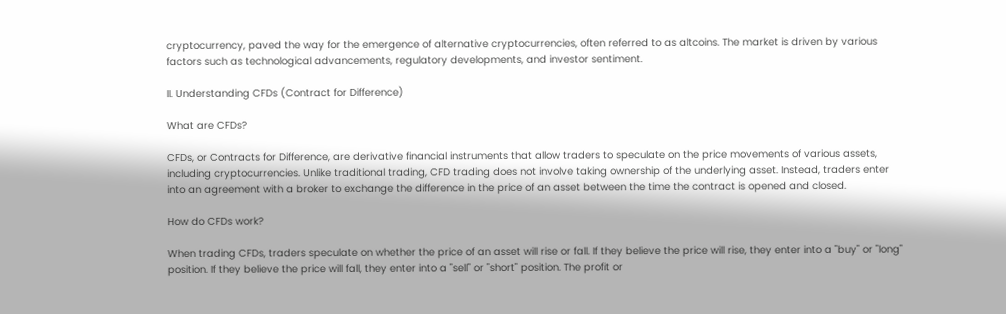cryptocurrency, paved the way for the emergence of alternative cryptocurrencies, often referred to as altcoins. The market is driven by various factors such as technological advancements, regulatory developments, and investor sentiment.

II. Understanding CFDs (Contract for Difference)

What are CFDs?

CFDs, or Contracts for Difference, are derivative financial instruments that allow traders to speculate on the price movements of various assets, including cryptocurrencies. Unlike traditional trading, CFD trading does not involve taking ownership of the underlying asset. Instead, traders enter into an agreement with a broker to exchange the difference in the price of an asset between the time the contract is opened and closed.

How do CFDs work?

When trading CFDs, traders speculate on whether the price of an asset will rise or fall. If they believe the price will rise, they enter into a "buy" or "long" position. If they believe the price will fall, they enter into a "sell" or "short" position. The profit or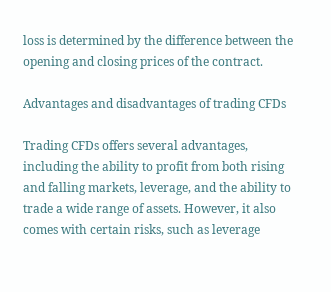loss is determined by the difference between the opening and closing prices of the contract.

Advantages and disadvantages of trading CFDs

Trading CFDs offers several advantages, including the ability to profit from both rising and falling markets, leverage, and the ability to trade a wide range of assets. However, it also comes with certain risks, such as leverage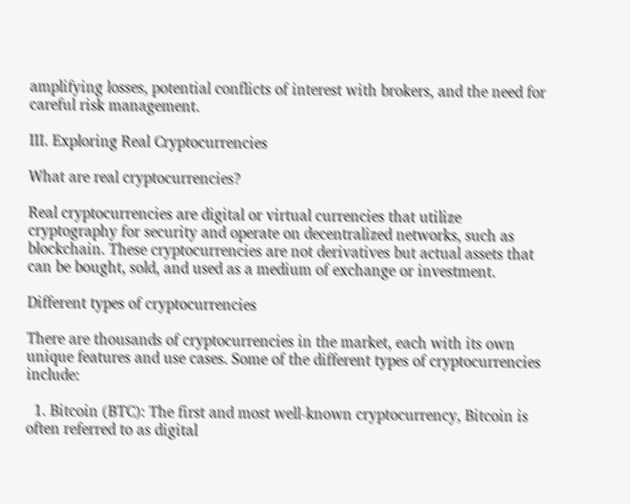amplifying losses, potential conflicts of interest with brokers, and the need for careful risk management.

III. Exploring Real Cryptocurrencies

What are real cryptocurrencies?

Real cryptocurrencies are digital or virtual currencies that utilize cryptography for security and operate on decentralized networks, such as blockchain. These cryptocurrencies are not derivatives but actual assets that can be bought, sold, and used as a medium of exchange or investment.

Different types of cryptocurrencies

There are thousands of cryptocurrencies in the market, each with its own unique features and use cases. Some of the different types of cryptocurrencies include:

  1. Bitcoin (BTC): The first and most well-known cryptocurrency, Bitcoin is often referred to as digital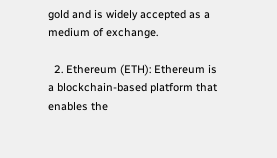gold and is widely accepted as a medium of exchange.

  2. Ethereum (ETH): Ethereum is a blockchain-based platform that enables the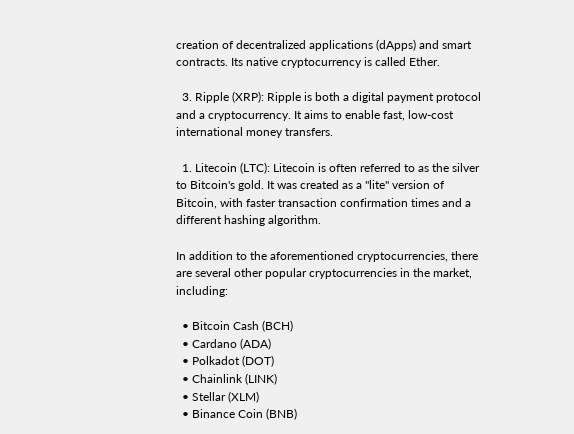creation of decentralized applications (dApps) and smart contracts. Its native cryptocurrency is called Ether.

  3. Ripple (XRP): Ripple is both a digital payment protocol and a cryptocurrency. It aims to enable fast, low-cost international money transfers.

  1. Litecoin (LTC): Litecoin is often referred to as the silver to Bitcoin's gold. It was created as a "lite" version of Bitcoin, with faster transaction confirmation times and a different hashing algorithm.

In addition to the aforementioned cryptocurrencies, there are several other popular cryptocurrencies in the market, including:

  • Bitcoin Cash (BCH)
  • Cardano (ADA)
  • Polkadot (DOT)
  • Chainlink (LINK)
  • Stellar (XLM)
  • Binance Coin (BNB)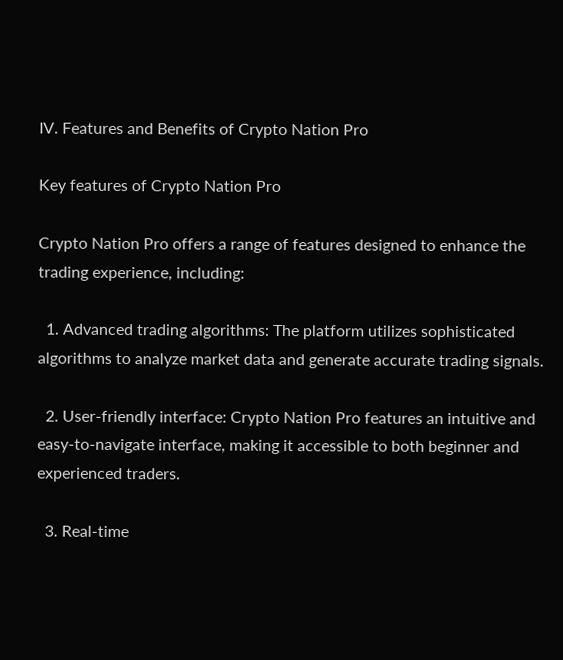IV. Features and Benefits of Crypto Nation Pro

Key features of Crypto Nation Pro

Crypto Nation Pro offers a range of features designed to enhance the trading experience, including:

  1. Advanced trading algorithms: The platform utilizes sophisticated algorithms to analyze market data and generate accurate trading signals.

  2. User-friendly interface: Crypto Nation Pro features an intuitive and easy-to-navigate interface, making it accessible to both beginner and experienced traders.

  3. Real-time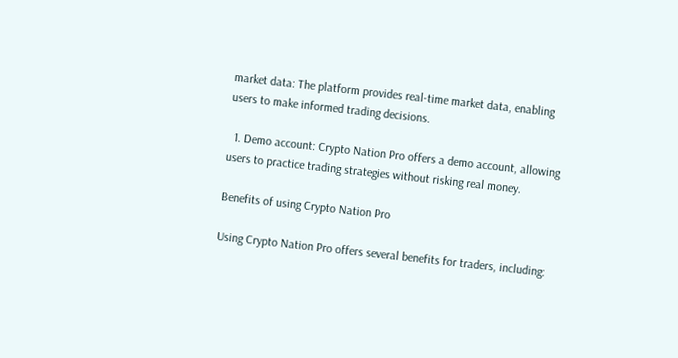market data: The platform provides real-time market data, enabling users to make informed trading decisions.

  1. Demo account: Crypto Nation Pro offers a demo account, allowing users to practice trading strategies without risking real money.

Benefits of using Crypto Nation Pro

Using Crypto Nation Pro offers several benefits for traders, including: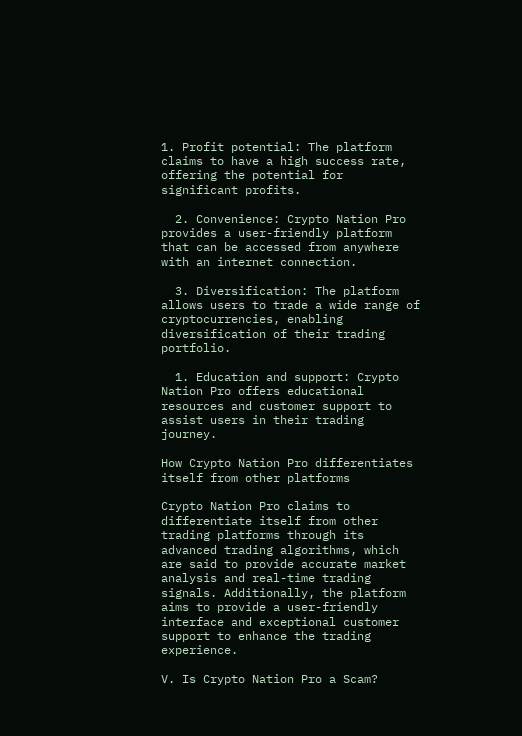1. Profit potential: The platform claims to have a high success rate, offering the potential for significant profits.

  2. Convenience: Crypto Nation Pro provides a user-friendly platform that can be accessed from anywhere with an internet connection.

  3. Diversification: The platform allows users to trade a wide range of cryptocurrencies, enabling diversification of their trading portfolio.

  1. Education and support: Crypto Nation Pro offers educational resources and customer support to assist users in their trading journey.

How Crypto Nation Pro differentiates itself from other platforms

Crypto Nation Pro claims to differentiate itself from other trading platforms through its advanced trading algorithms, which are said to provide accurate market analysis and real-time trading signals. Additionally, the platform aims to provide a user-friendly interface and exceptional customer support to enhance the trading experience.

V. Is Crypto Nation Pro a Scam?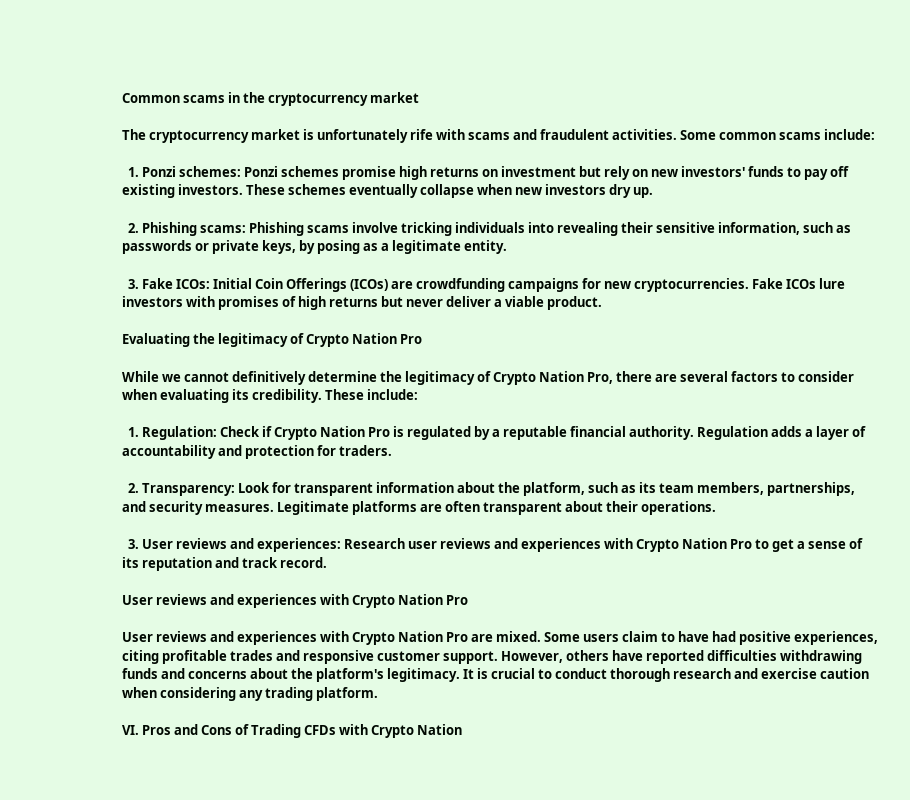Common scams in the cryptocurrency market

The cryptocurrency market is unfortunately rife with scams and fraudulent activities. Some common scams include:

  1. Ponzi schemes: Ponzi schemes promise high returns on investment but rely on new investors' funds to pay off existing investors. These schemes eventually collapse when new investors dry up.

  2. Phishing scams: Phishing scams involve tricking individuals into revealing their sensitive information, such as passwords or private keys, by posing as a legitimate entity.

  3. Fake ICOs: Initial Coin Offerings (ICOs) are crowdfunding campaigns for new cryptocurrencies. Fake ICOs lure investors with promises of high returns but never deliver a viable product.

Evaluating the legitimacy of Crypto Nation Pro

While we cannot definitively determine the legitimacy of Crypto Nation Pro, there are several factors to consider when evaluating its credibility. These include:

  1. Regulation: Check if Crypto Nation Pro is regulated by a reputable financial authority. Regulation adds a layer of accountability and protection for traders.

  2. Transparency: Look for transparent information about the platform, such as its team members, partnerships, and security measures. Legitimate platforms are often transparent about their operations.

  3. User reviews and experiences: Research user reviews and experiences with Crypto Nation Pro to get a sense of its reputation and track record.

User reviews and experiences with Crypto Nation Pro

User reviews and experiences with Crypto Nation Pro are mixed. Some users claim to have had positive experiences, citing profitable trades and responsive customer support. However, others have reported difficulties withdrawing funds and concerns about the platform's legitimacy. It is crucial to conduct thorough research and exercise caution when considering any trading platform.

VI. Pros and Cons of Trading CFDs with Crypto Nation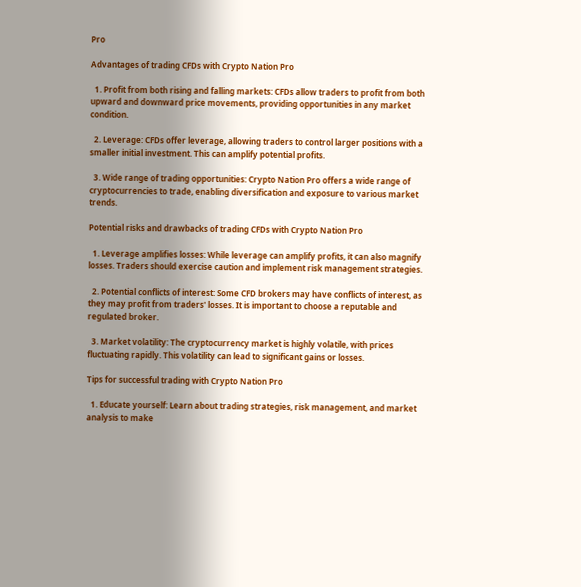Pro

Advantages of trading CFDs with Crypto Nation Pro

  1. Profit from both rising and falling markets: CFDs allow traders to profit from both upward and downward price movements, providing opportunities in any market condition.

  2. Leverage: CFDs offer leverage, allowing traders to control larger positions with a smaller initial investment. This can amplify potential profits.

  3. Wide range of trading opportunities: Crypto Nation Pro offers a wide range of cryptocurrencies to trade, enabling diversification and exposure to various market trends.

Potential risks and drawbacks of trading CFDs with Crypto Nation Pro

  1. Leverage amplifies losses: While leverage can amplify profits, it can also magnify losses. Traders should exercise caution and implement risk management strategies.

  2. Potential conflicts of interest: Some CFD brokers may have conflicts of interest, as they may profit from traders' losses. It is important to choose a reputable and regulated broker.

  3. Market volatility: The cryptocurrency market is highly volatile, with prices fluctuating rapidly. This volatility can lead to significant gains or losses.

Tips for successful trading with Crypto Nation Pro

  1. Educate yourself: Learn about trading strategies, risk management, and market analysis to make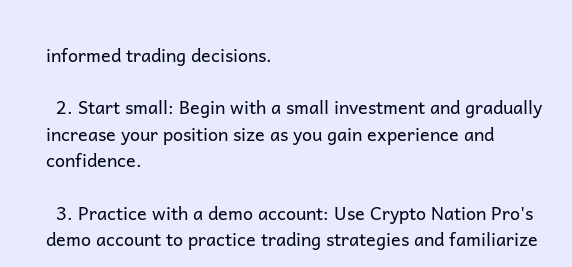informed trading decisions.

  2. Start small: Begin with a small investment and gradually increase your position size as you gain experience and confidence.

  3. Practice with a demo account: Use Crypto Nation Pro's demo account to practice trading strategies and familiarize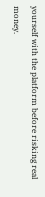yourself with the platform before risking real money.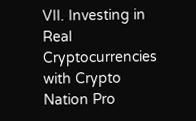VII. Investing in Real Cryptocurrencies with Crypto Nation Pro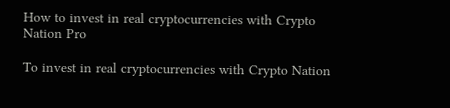How to invest in real cryptocurrencies with Crypto Nation Pro

To invest in real cryptocurrencies with Crypto Nation